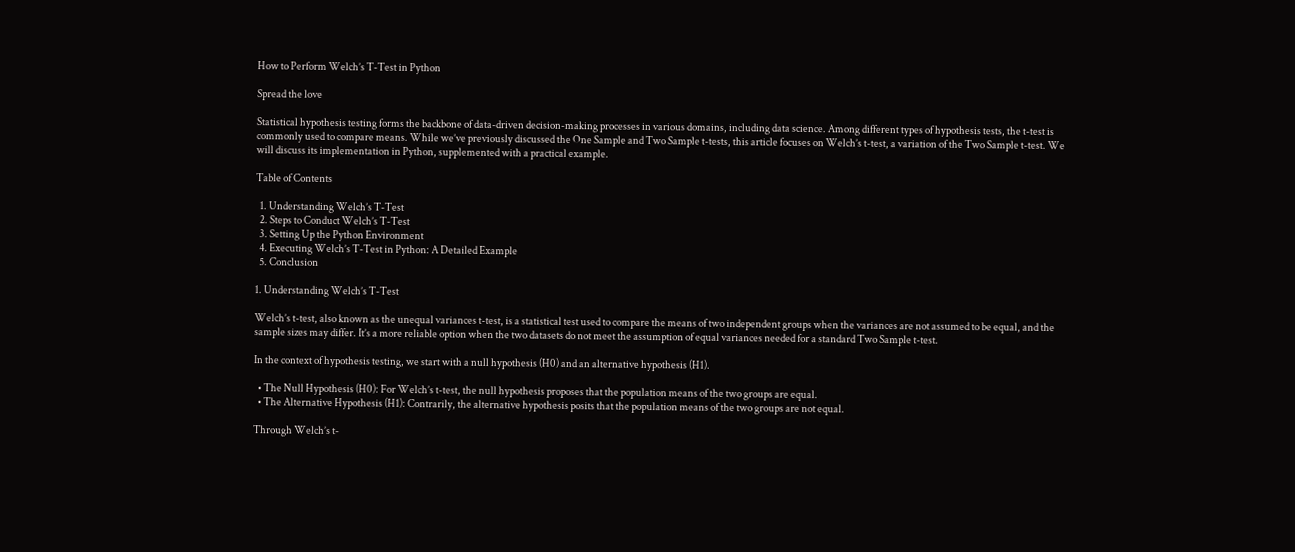How to Perform Welch’s T-Test in Python

Spread the love

Statistical hypothesis testing forms the backbone of data-driven decision-making processes in various domains, including data science. Among different types of hypothesis tests, the t-test is commonly used to compare means. While we’ve previously discussed the One Sample and Two Sample t-tests, this article focuses on Welch’s t-test, a variation of the Two Sample t-test. We will discuss its implementation in Python, supplemented with a practical example.

Table of Contents

  1. Understanding Welch’s T-Test
  2. Steps to Conduct Welch’s T-Test
  3. Setting Up the Python Environment
  4. Executing Welch’s T-Test in Python: A Detailed Example
  5. Conclusion

1. Understanding Welch’s T-Test

Welch’s t-test, also known as the unequal variances t-test, is a statistical test used to compare the means of two independent groups when the variances are not assumed to be equal, and the sample sizes may differ. It’s a more reliable option when the two datasets do not meet the assumption of equal variances needed for a standard Two Sample t-test.

In the context of hypothesis testing, we start with a null hypothesis (H0) and an alternative hypothesis (H1).

  • The Null Hypothesis (H0): For Welch’s t-test, the null hypothesis proposes that the population means of the two groups are equal.
  • The Alternative Hypothesis (H1): Contrarily, the alternative hypothesis posits that the population means of the two groups are not equal.

Through Welch’s t-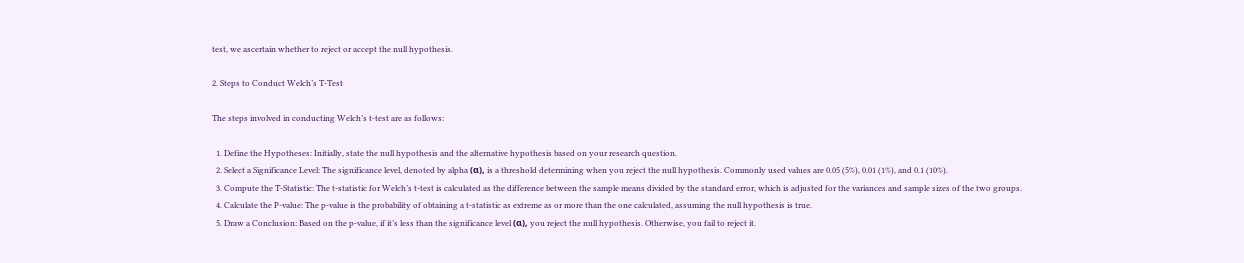test, we ascertain whether to reject or accept the null hypothesis.

2. Steps to Conduct Welch’s T-Test

The steps involved in conducting Welch’s t-test are as follows:

  1. Define the Hypotheses: Initially, state the null hypothesis and the alternative hypothesis based on your research question.
  2. Select a Significance Level: The significance level, denoted by alpha (α), is a threshold determining when you reject the null hypothesis. Commonly used values are 0.05 (5%), 0.01 (1%), and 0.1 (10%).
  3. Compute the T-Statistic: The t-statistic for Welch’s t-test is calculated as the difference between the sample means divided by the standard error, which is adjusted for the variances and sample sizes of the two groups.
  4. Calculate the P-value: The p-value is the probability of obtaining a t-statistic as extreme as or more than the one calculated, assuming the null hypothesis is true.
  5. Draw a Conclusion: Based on the p-value, if it’s less than the significance level (α), you reject the null hypothesis. Otherwise, you fail to reject it.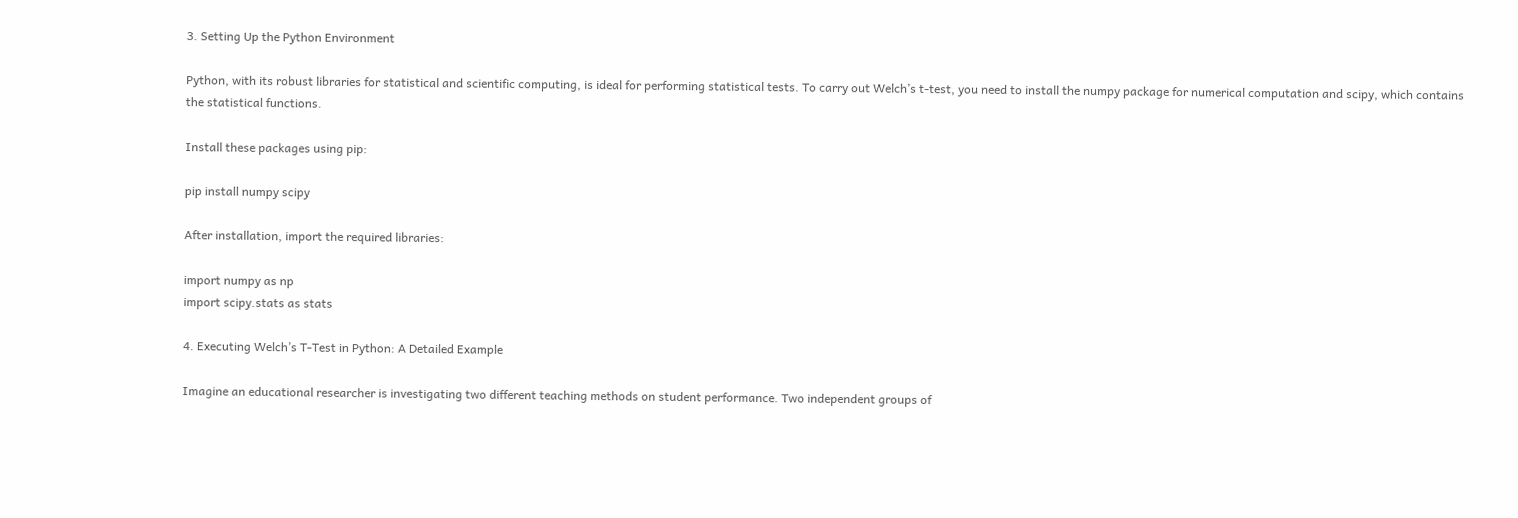3. Setting Up the Python Environment

Python, with its robust libraries for statistical and scientific computing, is ideal for performing statistical tests. To carry out Welch’s t-test, you need to install the numpy package for numerical computation and scipy, which contains the statistical functions.

Install these packages using pip:

pip install numpy scipy

After installation, import the required libraries:

import numpy as np
import scipy.stats as stats

4. Executing Welch’s T-Test in Python: A Detailed Example

Imagine an educational researcher is investigating two different teaching methods on student performance. Two independent groups of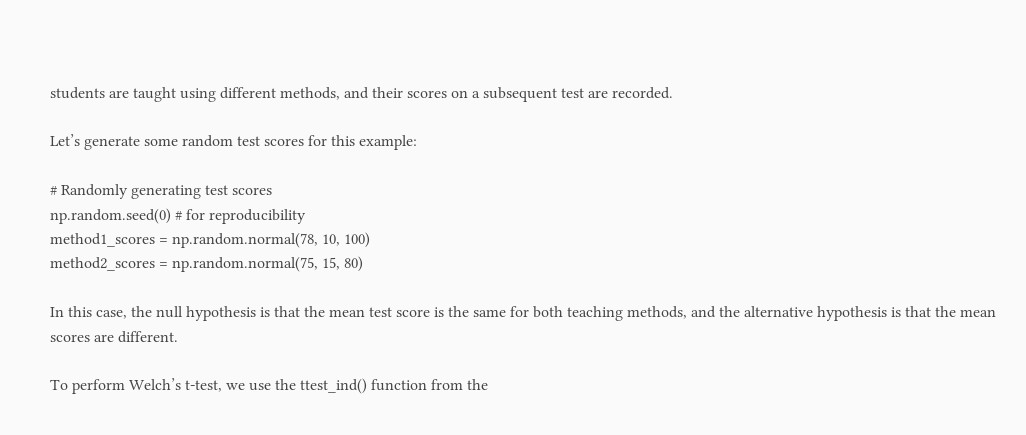students are taught using different methods, and their scores on a subsequent test are recorded.

Let’s generate some random test scores for this example:

# Randomly generating test scores
np.random.seed(0) # for reproducibility
method1_scores = np.random.normal(78, 10, 100)
method2_scores = np.random.normal(75, 15, 80)

In this case, the null hypothesis is that the mean test score is the same for both teaching methods, and the alternative hypothesis is that the mean scores are different.

To perform Welch’s t-test, we use the ttest_ind() function from the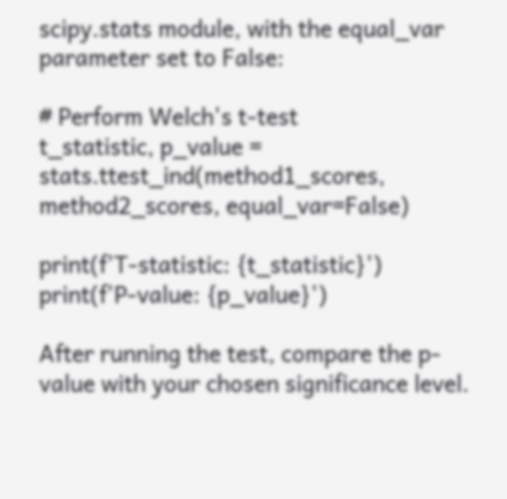scipy.stats module, with the equal_var parameter set to False:

# Perform Welch's t-test
t_statistic, p_value = stats.ttest_ind(method1_scores, method2_scores, equal_var=False)

print(f'T-statistic: {t_statistic}')
print(f'P-value: {p_value}')

After running the test, compare the p-value with your chosen significance level.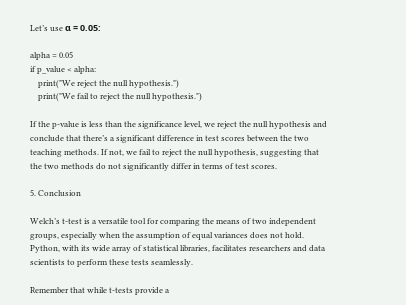Let’s use α = 0.05:

alpha = 0.05
if p_value < alpha:
    print("We reject the null hypothesis.")
    print("We fail to reject the null hypothesis.")

If the p-value is less than the significance level, we reject the null hypothesis and conclude that there’s a significant difference in test scores between the two teaching methods. If not, we fail to reject the null hypothesis, suggesting that the two methods do not significantly differ in terms of test scores.

5. Conclusion

Welch’s t-test is a versatile tool for comparing the means of two independent groups, especially when the assumption of equal variances does not hold. Python, with its wide array of statistical libraries, facilitates researchers and data scientists to perform these tests seamlessly.

Remember that while t-tests provide a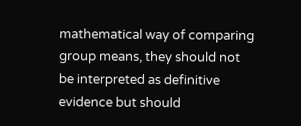mathematical way of comparing group means, they should not be interpreted as definitive evidence but should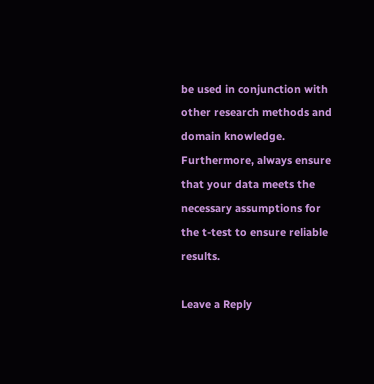be used in conjunction with other research methods and domain knowledge. Furthermore, always ensure that your data meets the necessary assumptions for the t-test to ensure reliable results.

Leave a Reply